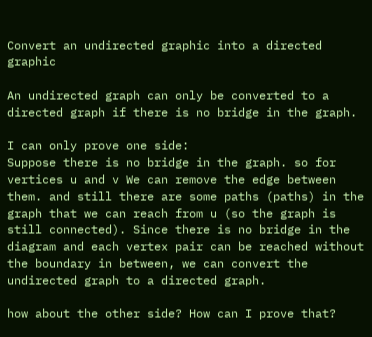Convert an undirected graphic into a directed graphic

An undirected graph can only be converted to a directed graph if there is no bridge in the graph.

I can only prove one side:
Suppose there is no bridge in the graph. so for vertices u and v We can remove the edge between them. and still there are some paths (paths) in the graph that we can reach from u (so the graph is still connected). Since there is no bridge in the diagram and each vertex pair can be reached without the boundary in between, we can convert the undirected graph to a directed graph.

how about the other side? How can I prove that?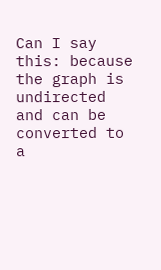Can I say this: because the graph is undirected and can be converted to a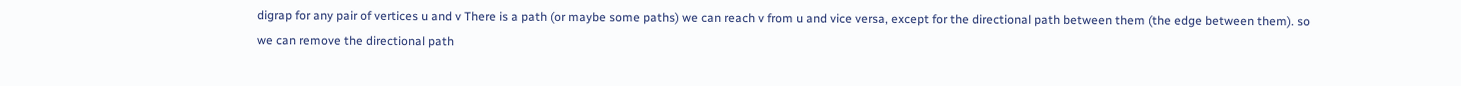digrap for any pair of vertices u and v There is a path (or maybe some paths) we can reach v from u and vice versa, except for the directional path between them (the edge between them). so we can remove the directional path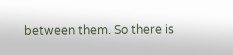between them. So there is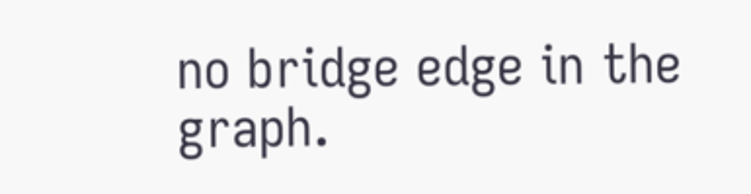no bridge edge in the graph.